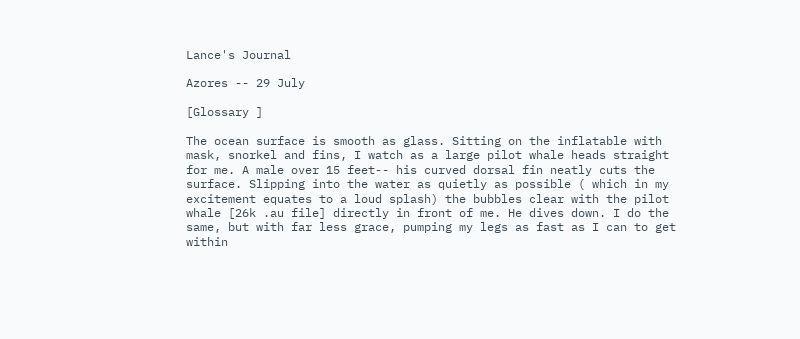Lance's Journal

Azores -- 29 July

[Glossary ]

The ocean surface is smooth as glass. Sitting on the inflatable with mask, snorkel and fins, I watch as a large pilot whale heads straight for me. A male over 15 feet-- his curved dorsal fin neatly cuts the surface. Slipping into the water as quietly as possible ( which in my excitement equates to a loud splash) the bubbles clear with the pilot whale [26k .au file] directly in front of me. He dives down. I do the same, but with far less grace, pumping my legs as fast as I can to get within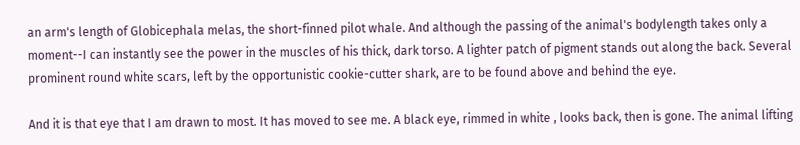an arm's length of Globicephala melas, the short-finned pilot whale. And although the passing of the animal's bodylength takes only a moment--I can instantly see the power in the muscles of his thick, dark torso. A lighter patch of pigment stands out along the back. Several prominent round white scars, left by the opportunistic cookie-cutter shark, are to be found above and behind the eye.

And it is that eye that I am drawn to most. It has moved to see me. A black eye, rimmed in white , looks back, then is gone. The animal lifting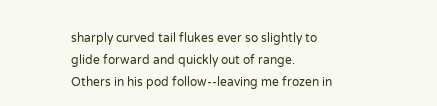sharply curved tail flukes ever so slightly to glide forward and quickly out of range. Others in his pod follow--leaving me frozen in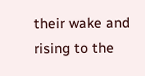their wake and rising to the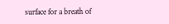surface for a breath of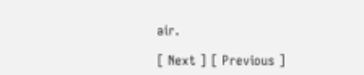air.

[ Next ] [ Previous ]